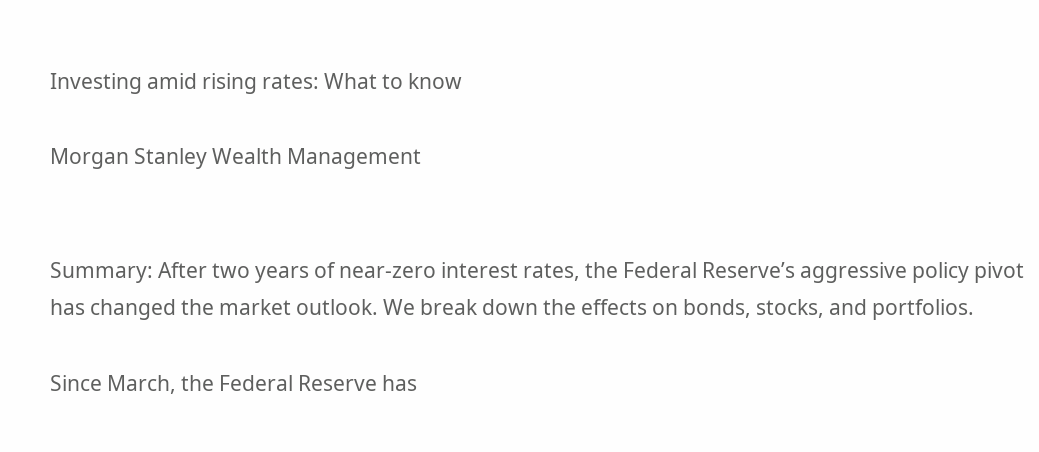Investing amid rising rates: What to know

Morgan Stanley Wealth Management


Summary: After two years of near-zero interest rates, the Federal Reserve’s aggressive policy pivot has changed the market outlook. We break down the effects on bonds, stocks, and portfolios.

Since March, the Federal Reserve has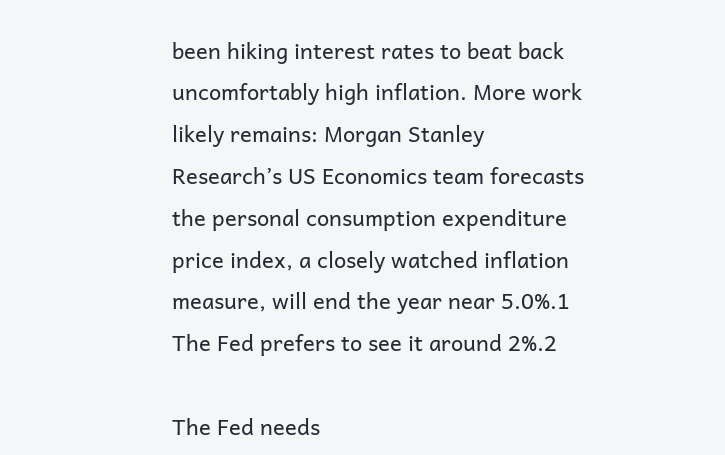been hiking interest rates to beat back uncomfortably high inflation. More work likely remains: Morgan Stanley Research’s US Economics team forecasts the personal consumption expenditure price index, a closely watched inflation measure, will end the year near 5.0%.1 The Fed prefers to see it around 2%.2

The Fed needs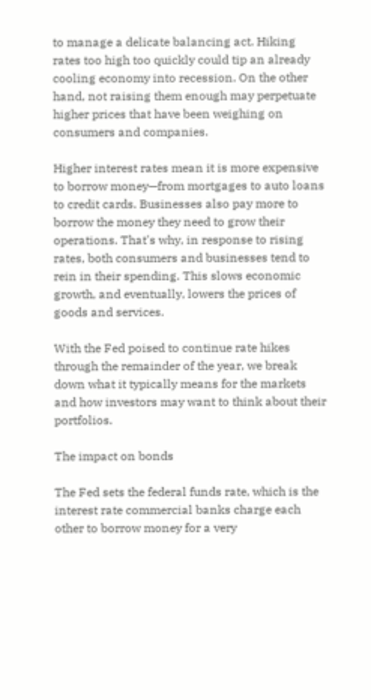to manage a delicate balancing act. Hiking rates too high too quickly could tip an already cooling economy into recession. On the other hand, not raising them enough may perpetuate higher prices that have been weighing on consumers and companies.

Higher interest rates mean it is more expensive to borrow money—from mortgages to auto loans to credit cards. Businesses also pay more to borrow the money they need to grow their operations. That's why, in response to rising rates, both consumers and businesses tend to rein in their spending. This slows economic growth, and eventually, lowers the prices of goods and services.

With the Fed poised to continue rate hikes through the remainder of the year, we break down what it typically means for the markets and how investors may want to think about their portfolios.

The impact on bonds

The Fed sets the federal funds rate, which is the interest rate commercial banks charge each other to borrow money for a very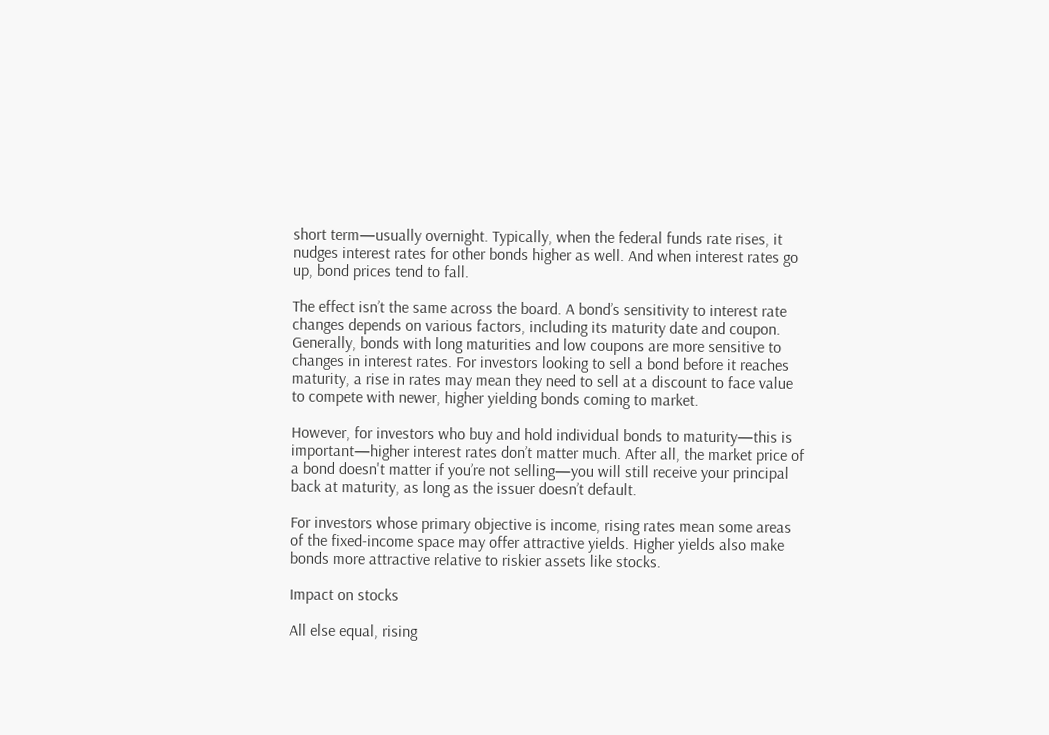short term—usually overnight. Typically, when the federal funds rate rises, it nudges interest rates for other bonds higher as well. And when interest rates go up, bond prices tend to fall.

The effect isn’t the same across the board. A bond’s sensitivity to interest rate changes depends on various factors, including its maturity date and coupon. Generally, bonds with long maturities and low coupons are more sensitive to changes in interest rates. For investors looking to sell a bond before it reaches maturity, a rise in rates may mean they need to sell at a discount to face value to compete with newer, higher yielding bonds coming to market.

However, for investors who buy and hold individual bonds to maturity—this is important—higher interest rates don’t matter much. After all, the market price of a bond doesn't matter if you’re not selling—you will still receive your principal back at maturity, as long as the issuer doesn’t default.

For investors whose primary objective is income, rising rates mean some areas of the fixed-income space may offer attractive yields. Higher yields also make bonds more attractive relative to riskier assets like stocks.

Impact on stocks

All else equal, rising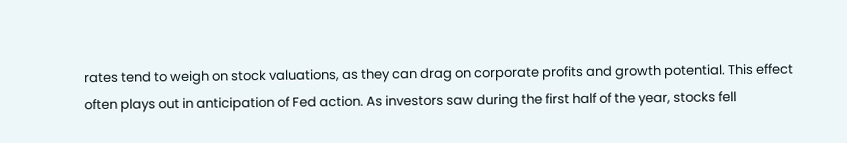rates tend to weigh on stock valuations, as they can drag on corporate profits and growth potential. This effect often plays out in anticipation of Fed action. As investors saw during the first half of the year, stocks fell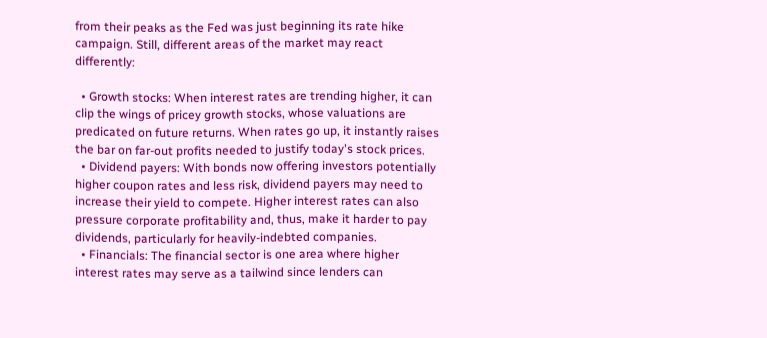from their peaks as the Fed was just beginning its rate hike campaign. Still, different areas of the market may react differently:

  • Growth stocks: When interest rates are trending higher, it can clip the wings of pricey growth stocks, whose valuations are predicated on future returns. When rates go up, it instantly raises the bar on far-out profits needed to justify today's stock prices.
  • Dividend payers: With bonds now offering investors potentially higher coupon rates and less risk, dividend payers may need to increase their yield to compete. Higher interest rates can also pressure corporate profitability and, thus, make it harder to pay dividends, particularly for heavily-indebted companies.
  • Financials: The financial sector is one area where higher interest rates may serve as a tailwind since lenders can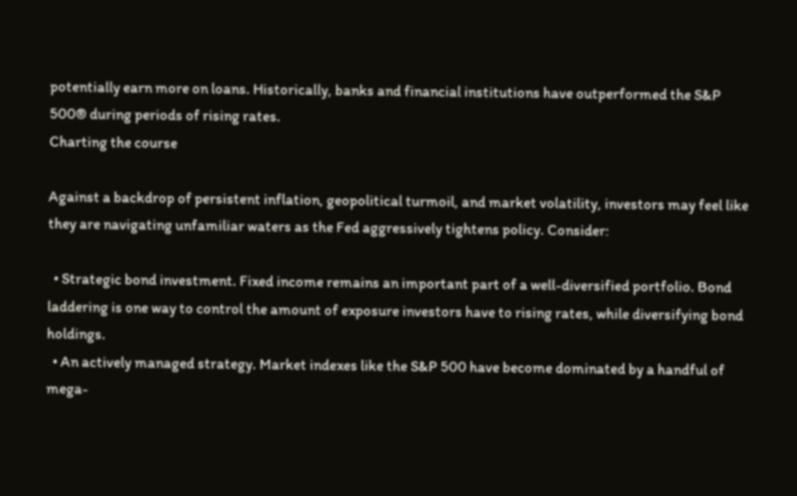potentially earn more on loans. Historically, banks and financial institutions have outperformed the S&P 500® during periods of rising rates.
Charting the course

Against a backdrop of persistent inflation, geopolitical turmoil, and market volatility, investors may feel like they are navigating unfamiliar waters as the Fed aggressively tightens policy. Consider:

  • Strategic bond investment. Fixed income remains an important part of a well-diversified portfolio. Bond laddering is one way to control the amount of exposure investors have to rising rates, while diversifying bond holdings.
  • An actively managed strategy. Market indexes like the S&P 500 have become dominated by a handful of mega-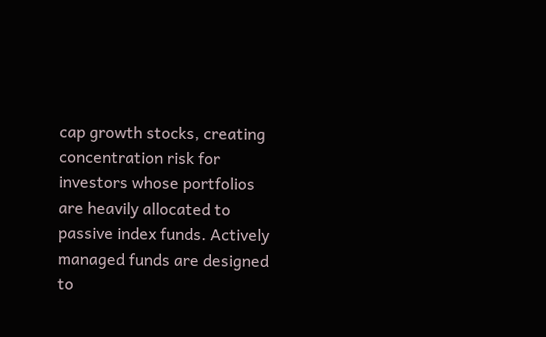cap growth stocks, creating concentration risk for investors whose portfolios are heavily allocated to passive index funds. Actively managed funds are designed to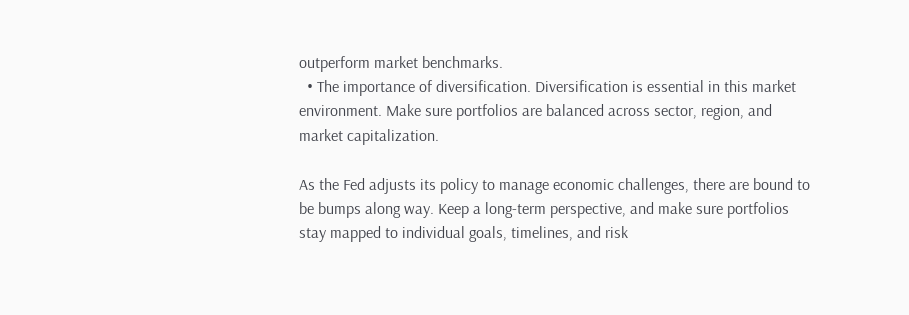outperform market benchmarks.
  • The importance of diversification. Diversification is essential in this market environment. Make sure portfolios are balanced across sector, region, and market capitalization.

As the Fed adjusts its policy to manage economic challenges, there are bound to be bumps along way. Keep a long-term perspective, and make sure portfolios stay mapped to individual goals, timelines, and risk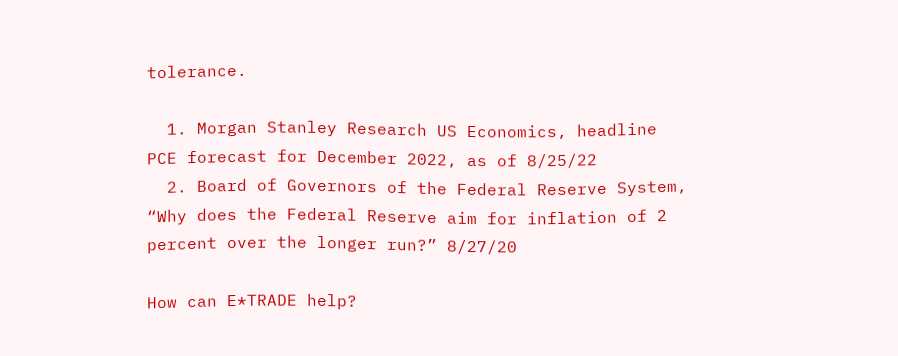tolerance.

  1. Morgan Stanley Research US Economics, headline PCE forecast for December 2022, as of 8/25/22
  2. Board of Governors of the Federal Reserve System, “Why does the Federal Reserve aim for inflation of 2 percent over the longer run?” 8/27/20

How can E*TRADE help?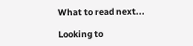What to read next...

Looking to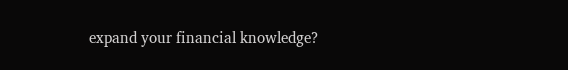expand your financial knowledge?